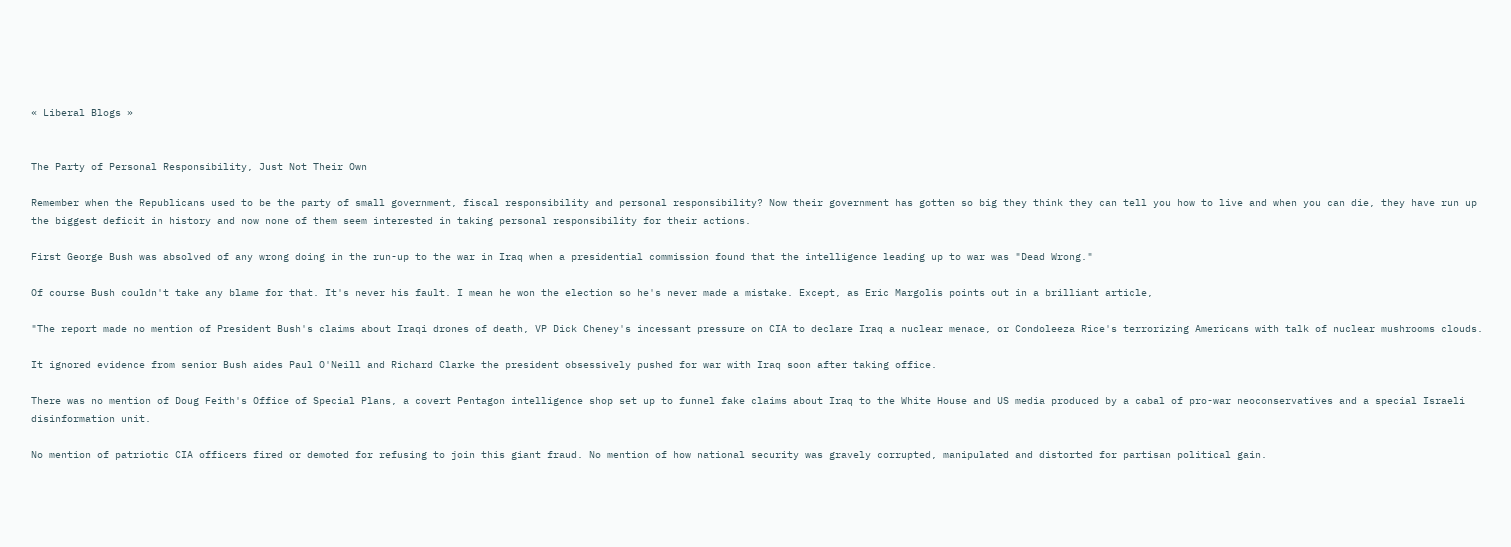« Liberal Blogs »


The Party of Personal Responsibility, Just Not Their Own

Remember when the Republicans used to be the party of small government, fiscal responsibility and personal responsibility? Now their government has gotten so big they think they can tell you how to live and when you can die, they have run up the biggest deficit in history and now none of them seem interested in taking personal responsibility for their actions.

First George Bush was absolved of any wrong doing in the run-up to the war in Iraq when a presidential commission found that the intelligence leading up to war was "Dead Wrong."

Of course Bush couldn't take any blame for that. It's never his fault. I mean he won the election so he's never made a mistake. Except, as Eric Margolis points out in a brilliant article,

"The report made no mention of President Bush's claims about Iraqi drones of death, VP Dick Cheney's incessant pressure on CIA to declare Iraq a nuclear menace, or Condoleeza Rice's terrorizing Americans with talk of nuclear mushrooms clouds.

It ignored evidence from senior Bush aides Paul O'Neill and Richard Clarke the president obsessively pushed for war with Iraq soon after taking office.

There was no mention of Doug Feith's Office of Special Plans, a covert Pentagon intelligence shop set up to funnel fake claims about Iraq to the White House and US media produced by a cabal of pro-war neoconservatives and a special Israeli disinformation unit.

No mention of patriotic CIA officers fired or demoted for refusing to join this giant fraud. No mention of how national security was gravely corrupted, manipulated and distorted for partisan political gain.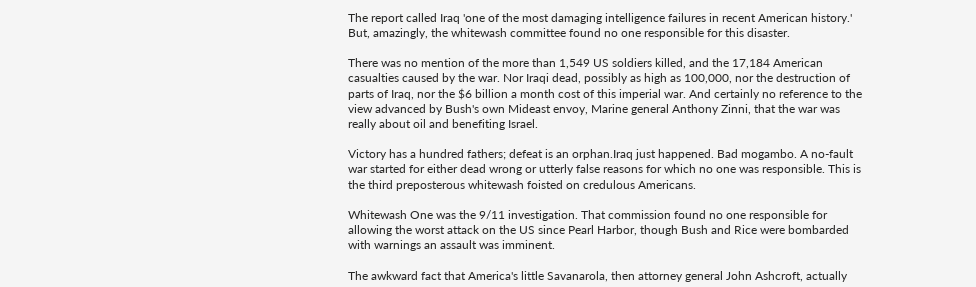The report called Iraq 'one of the most damaging intelligence failures in recent American history.' But, amazingly, the whitewash committee found no one responsible for this disaster.

There was no mention of the more than 1,549 US soldiers killed, and the 17,184 American casualties caused by the war. Nor Iraqi dead, possibly as high as 100,000, nor the destruction of parts of Iraq, nor the $6 billion a month cost of this imperial war. And certainly no reference to the view advanced by Bush's own Mideast envoy, Marine general Anthony Zinni, that the war was really about oil and benefiting Israel.

Victory has a hundred fathers; defeat is an orphan.Iraq just happened. Bad mogambo. A no-fault war started for either dead wrong or utterly false reasons for which no one was responsible. This is the third preposterous whitewash foisted on credulous Americans.

Whitewash One was the 9/11 investigation. That commission found no one responsible for allowing the worst attack on the US since Pearl Harbor, though Bush and Rice were bombarded with warnings an assault was imminent.

The awkward fact that America's little Savanarola, then attorney general John Ashcroft, actually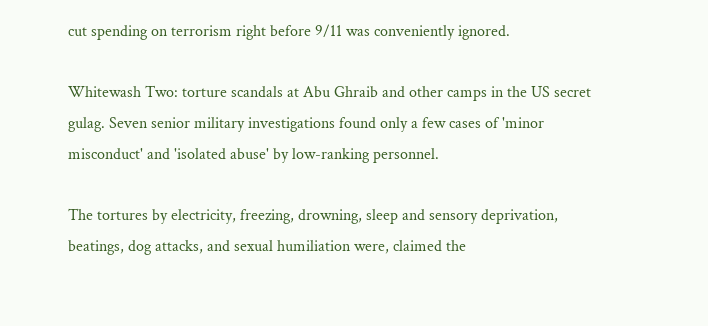cut spending on terrorism right before 9/11 was conveniently ignored.

Whitewash Two: torture scandals at Abu Ghraib and other camps in the US secret gulag. Seven senior military investigations found only a few cases of 'minor misconduct' and 'isolated abuse' by low-ranking personnel.

The tortures by electricity, freezing, drowning, sleep and sensory deprivation, beatings, dog attacks, and sexual humiliation were, claimed the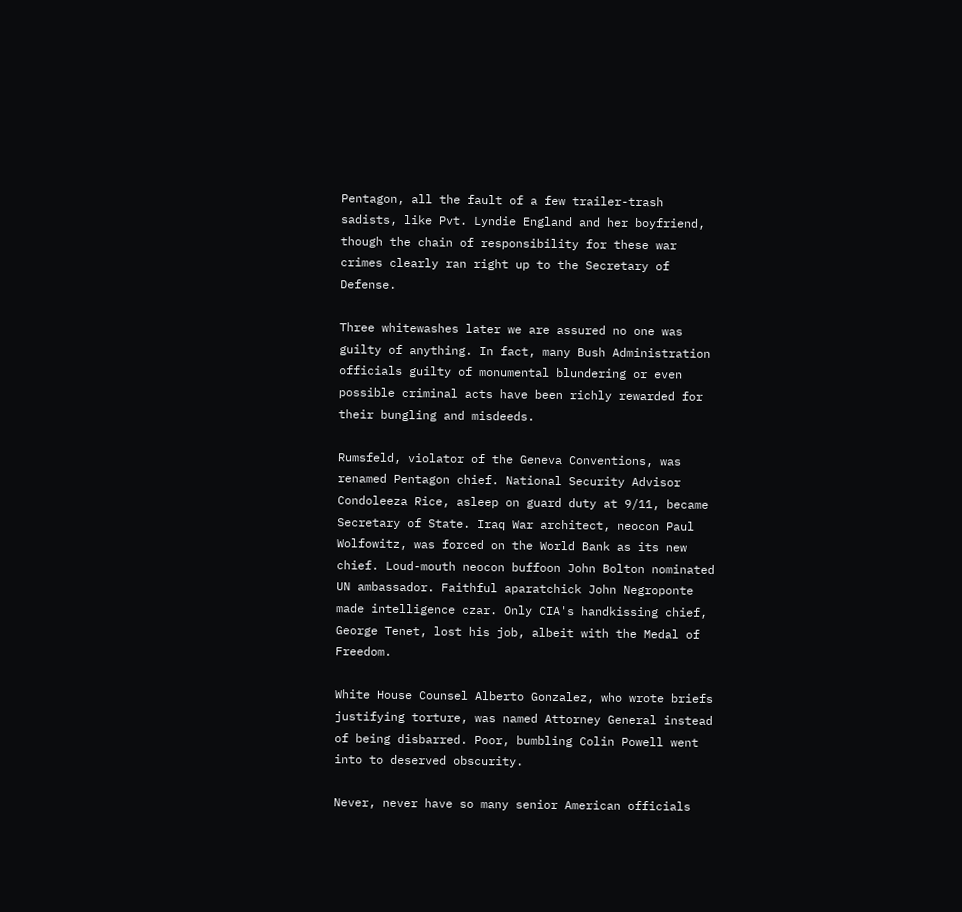Pentagon, all the fault of a few trailer-trash sadists, like Pvt. Lyndie England and her boyfriend, though the chain of responsibility for these war crimes clearly ran right up to the Secretary of Defense.

Three whitewashes later we are assured no one was guilty of anything. In fact, many Bush Administration officials guilty of monumental blundering or even possible criminal acts have been richly rewarded for their bungling and misdeeds.

Rumsfeld, violator of the Geneva Conventions, was renamed Pentagon chief. National Security Advisor Condoleeza Rice, asleep on guard duty at 9/11, became Secretary of State. Iraq War architect, neocon Paul Wolfowitz, was forced on the World Bank as its new chief. Loud-mouth neocon buffoon John Bolton nominated UN ambassador. Faithful aparatchick John Negroponte made intelligence czar. Only CIA's handkissing chief, George Tenet, lost his job, albeit with the Medal of Freedom.

White House Counsel Alberto Gonzalez, who wrote briefs justifying torture, was named Attorney General instead of being disbarred. Poor, bumbling Colin Powell went into to deserved obscurity.

Never, never have so many senior American officials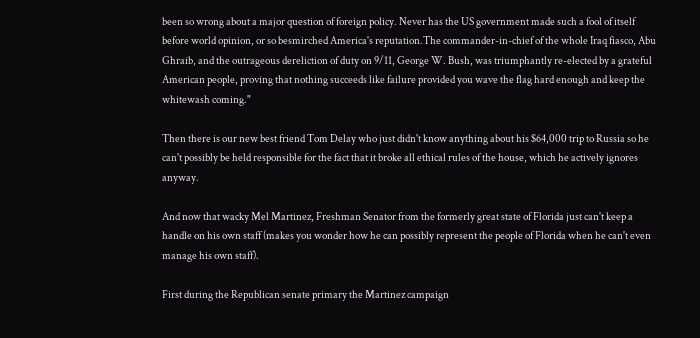been so wrong about a major question of foreign policy. Never has the US government made such a fool of itself before world opinion, or so besmirched America's reputation.The commander-in-chief of the whole Iraq fiasco, Abu Ghraib, and the outrageous dereliction of duty on 9/11, George W. Bush, was triumphantly re-elected by a grateful American people, proving that nothing succeeds like failure provided you wave the flag hard enough and keep the whitewash coming."

Then there is our new best friend Tom Delay who just didn't know anything about his $64,000 trip to Russia so he can't possibly be held responsible for the fact that it broke all ethical rules of the house, which he actively ignores anyway.

And now that wacky Mel Martinez, Freshman Senator from the formerly great state of Florida just can't keep a handle on his own staff (makes you wonder how he can possibly represent the people of Florida when he can't even manage his own staff).

First during the Republican senate primary the Martinez campaign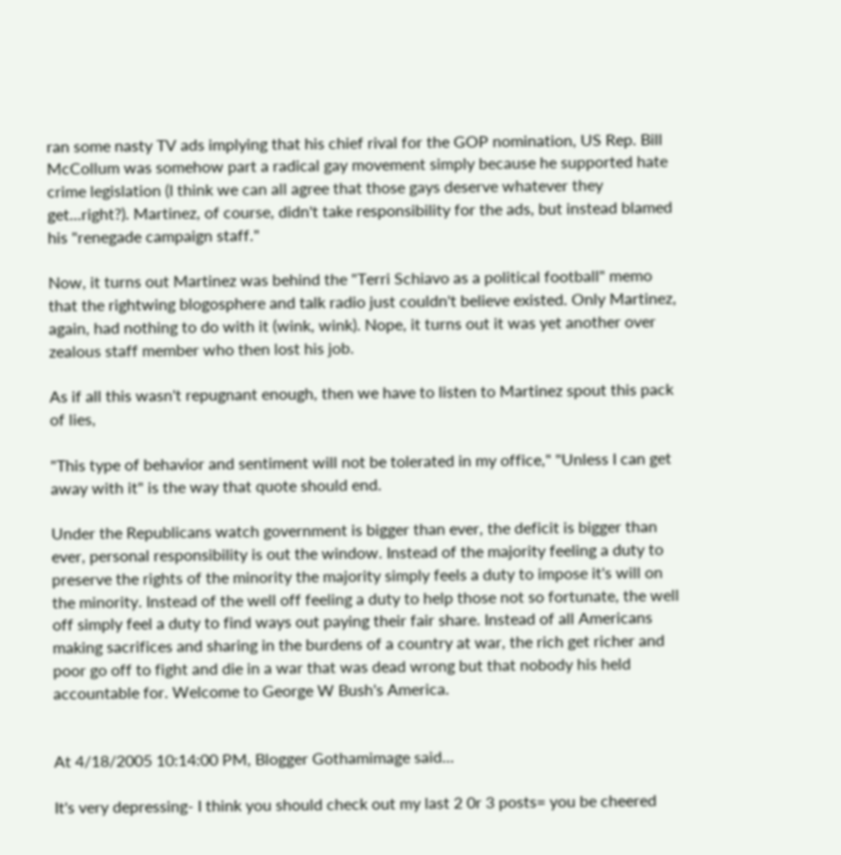ran some nasty TV ads implying that his chief rival for the GOP nomination, US Rep. Bill McCollum was somehow part a radical gay movement simply because he supported hate crime legislation (I think we can all agree that those gays deserve whatever they get...right?). Martinez, of course, didn't take responsibility for the ads, but instead blamed his "renegade campaign staff."

Now, it turns out Martinez was behind the "Terri Schiavo as a political football" memo that the rightwing blogosphere and talk radio just couldn't believe existed. Only Martinez, again, had nothing to do with it (wink, wink). Nope, it turns out it was yet another over zealous staff member who then lost his job.

As if all this wasn't repugnant enough, then we have to listen to Martinez spout this pack of lies,

"This type of behavior and sentiment will not be tolerated in my office," "Unless I can get away with it" is the way that quote should end.

Under the Republicans watch government is bigger than ever, the deficit is bigger than ever, personal responsibility is out the window. Instead of the majority feeling a duty to preserve the rights of the minority the majority simply feels a duty to impose it's will on the minority. Instead of the well off feeling a duty to help those not so fortunate, the well off simply feel a duty to find ways out paying their fair share. Instead of all Americans making sacrifices and sharing in the burdens of a country at war, the rich get richer and poor go off to fight and die in a war that was dead wrong but that nobody his held accountable for. Welcome to George W Bush's America.


At 4/18/2005 10:14:00 PM, Blogger Gothamimage said...

It's very depressing- I think you should check out my last 2 0r 3 posts= you be cheered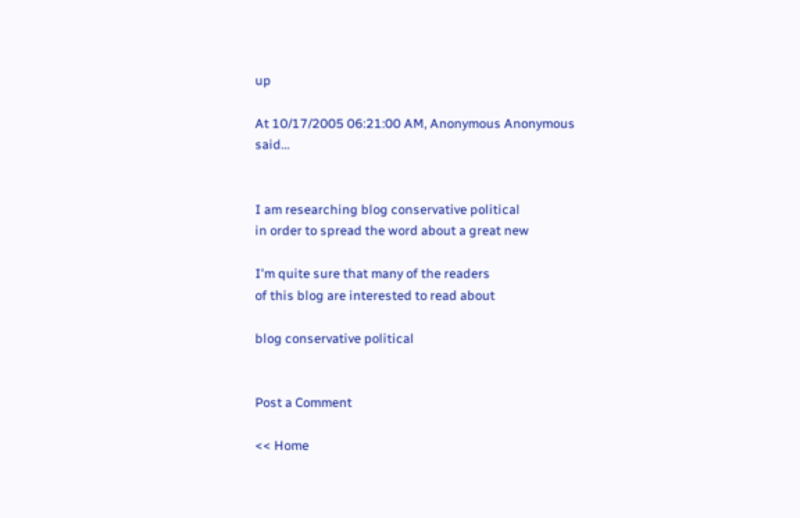up

At 10/17/2005 06:21:00 AM, Anonymous Anonymous said...


I am researching blog conservative political
in order to spread the word about a great new

I'm quite sure that many of the readers
of this blog are interested to read about

blog conservative political


Post a Comment

<< Home